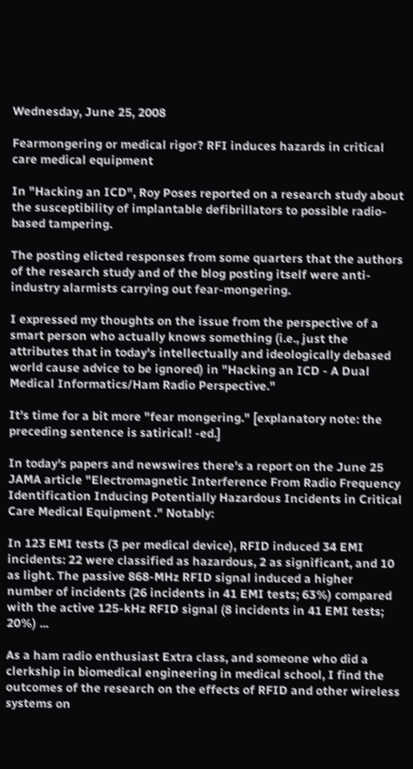Wednesday, June 25, 2008

Fearmongering or medical rigor? RFI induces hazards in critical care medical equipment

In "Hacking an ICD", Roy Poses reported on a research study about the susceptibility of implantable defibrillators to possible radio-based tampering.

The posting elicted responses from some quarters that the authors of the research study and of the blog posting itself were anti-industry alarmists carrying out fear-mongering.

I expressed my thoughts on the issue from the perspective of a smart person who actually knows something (i.e., just the attributes that in today's intellectually and ideologically debased world cause advice to be ignored) in "Hacking an ICD - A Dual Medical Informatics/Ham Radio Perspective."

It's time for a bit more "fear mongering." [explanatory note: the preceding sentence is satirical! -ed.]

In today's papers and newswires there's a report on the June 25 JAMA article "Electromagnetic Interference From Radio Frequency Identification Inducing Potentially Hazardous Incidents in Critical Care Medical Equipment ." Notably:

In 123 EMI tests (3 per medical device), RFID induced 34 EMI incidents: 22 were classified as hazardous, 2 as significant, and 10 as light. The passive 868-MHz RFID signal induced a higher number of incidents (26 incidents in 41 EMI tests; 63%) compared with the active 125-kHz RFID signal (8 incidents in 41 EMI tests; 20%) ...

As a ham radio enthusiast Extra class, and someone who did a clerkship in biomedical engineering in medical school, I find the outcomes of the research on the effects of RFID and other wireless systems on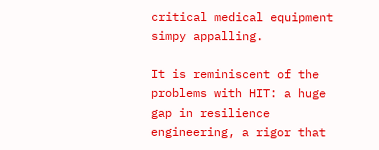critical medical equipment simpy appalling.

It is reminiscent of the problems with HIT: a huge gap in resilience engineering, a rigor that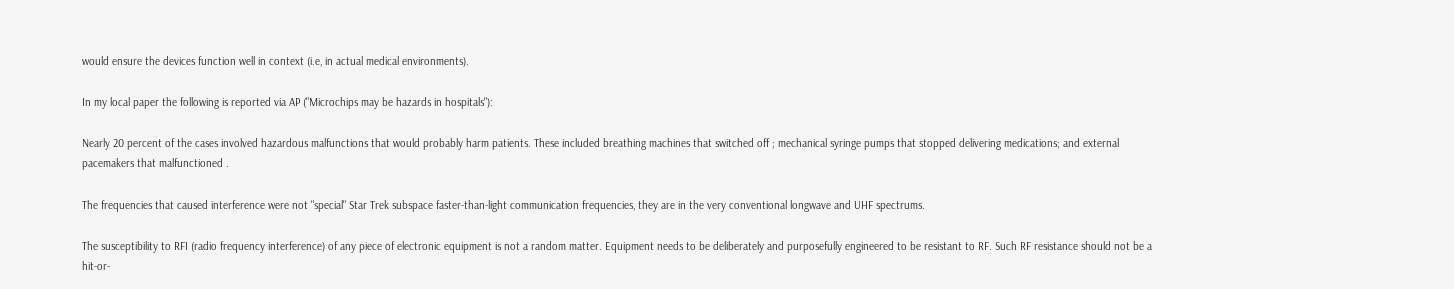would ensure the devices function well in context (i.e, in actual medical environments).

In my local paper the following is reported via AP ("Microchips may be hazards in hospitals"):

Nearly 20 percent of the cases involved hazardous malfunctions that would probably harm patients. These included breathing machines that switched off ; mechanical syringe pumps that stopped delivering medications; and external pacemakers that malfunctioned .

The frequencies that caused interference were not "special" Star Trek subspace faster-than-light communication frequencies, they are in the very conventional longwave and UHF spectrums.

The susceptibility to RFI (radio frequency interference) of any piece of electronic equipment is not a random matter. Equipment needs to be deliberately and purposefully engineered to be resistant to RF. Such RF resistance should not be a hit-or-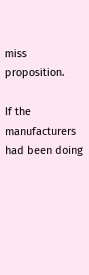miss proposition.

If the manufacturers had been doing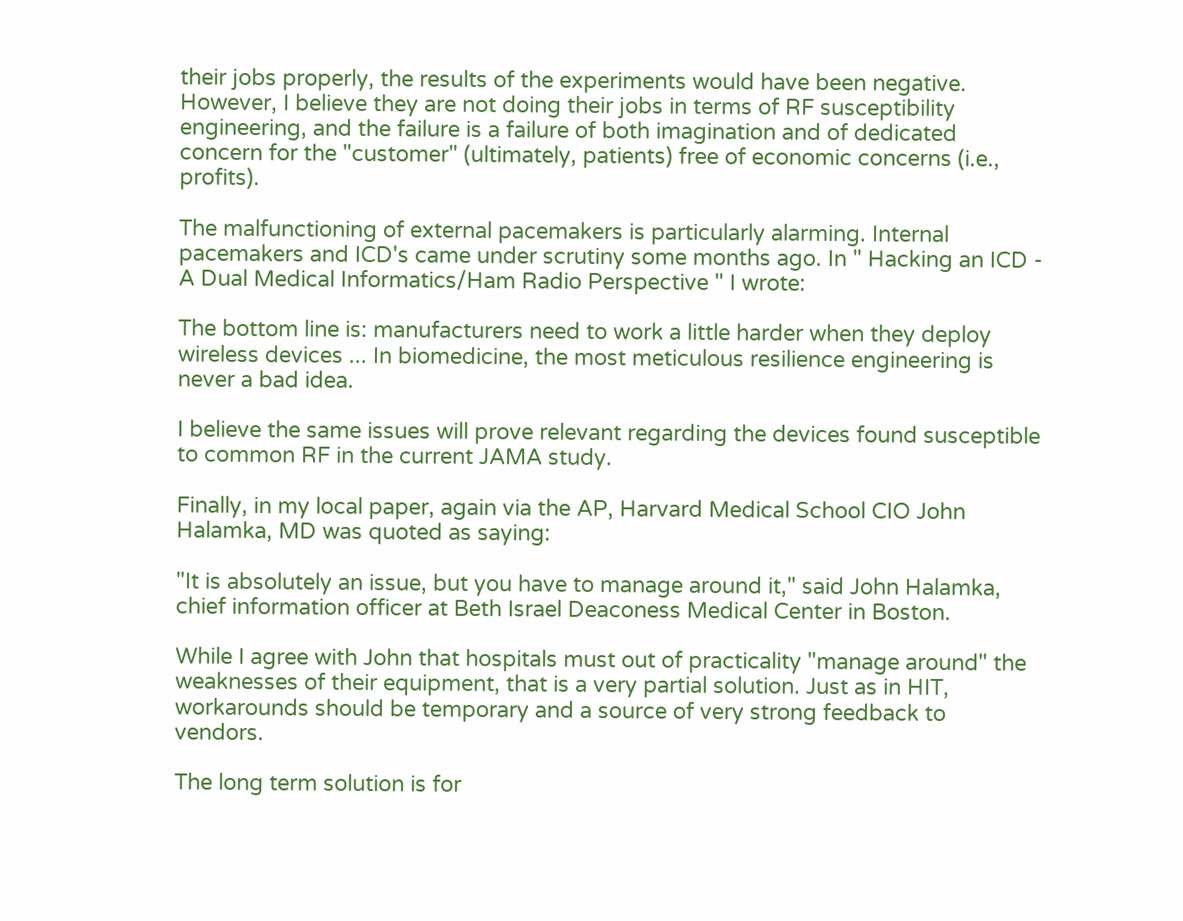their jobs properly, the results of the experiments would have been negative. However, I believe they are not doing their jobs in terms of RF susceptibility engineering, and the failure is a failure of both imagination and of dedicated concern for the "customer" (ultimately, patients) free of economic concerns (i.e., profits).

The malfunctioning of external pacemakers is particularly alarming. Internal pacemakers and ICD's came under scrutiny some months ago. In " Hacking an ICD - A Dual Medical Informatics/Ham Radio Perspective " I wrote:

The bottom line is: manufacturers need to work a little harder when they deploy wireless devices ... In biomedicine, the most meticulous resilience engineering is never a bad idea.

I believe the same issues will prove relevant regarding the devices found susceptible to common RF in the current JAMA study.

Finally, in my local paper, again via the AP, Harvard Medical School CIO John Halamka, MD was quoted as saying:

"It is absolutely an issue, but you have to manage around it," said John Halamka, chief information officer at Beth Israel Deaconess Medical Center in Boston.

While I agree with John that hospitals must out of practicality "manage around" the weaknesses of their equipment, that is a very partial solution. Just as in HIT, workarounds should be temporary and a source of very strong feedback to vendors.

The long term solution is for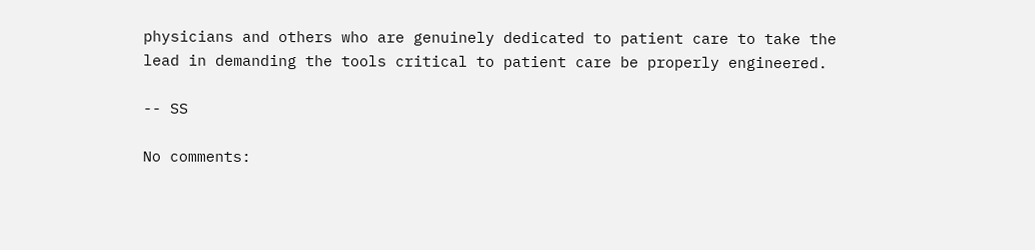physicians and others who are genuinely dedicated to patient care to take the lead in demanding the tools critical to patient care be properly engineered.

-- SS

No comments: